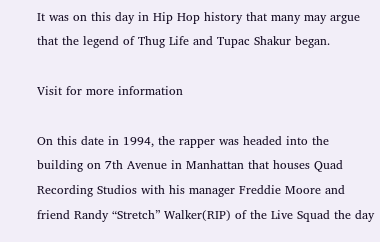It was on this day in Hip Hop history that many may argue that the legend of Thug Life and Tupac Shakur began.

Visit for more information

On this date in 1994, the rapper was headed into the building on 7th Avenue in Manhattan that houses Quad Recording Studios with his manager Freddie Moore and friend Randy “Stretch” Walker(RIP) of the Live Squad the day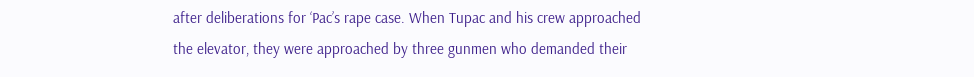after deliberations for ‘Pac’s rape case. When Tupac and his crew approached the elevator, they were approached by three gunmen who demanded their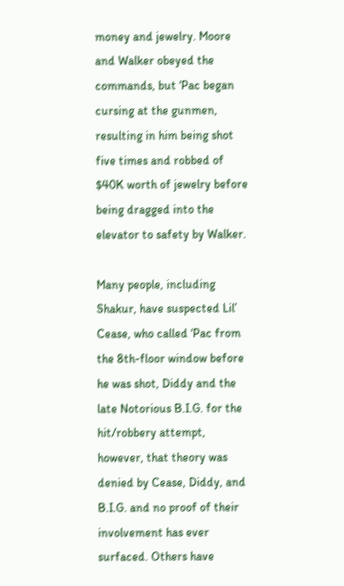money and jewelry. Moore and Walker obeyed the commands, but ‘Pac began cursing at the gunmen, resulting in him being shot five times and robbed of $40K worth of jewelry before being dragged into the elevator to safety by Walker.

Many people, including Shakur, have suspected Lil’ Cease, who called ‘Pac from the 8th-floor window before he was shot, Diddy and the late Notorious B.I.G. for the hit/robbery attempt, however, that theory was denied by Cease, Diddy, and B.I.G. and no proof of their involvement has ever surfaced. Others have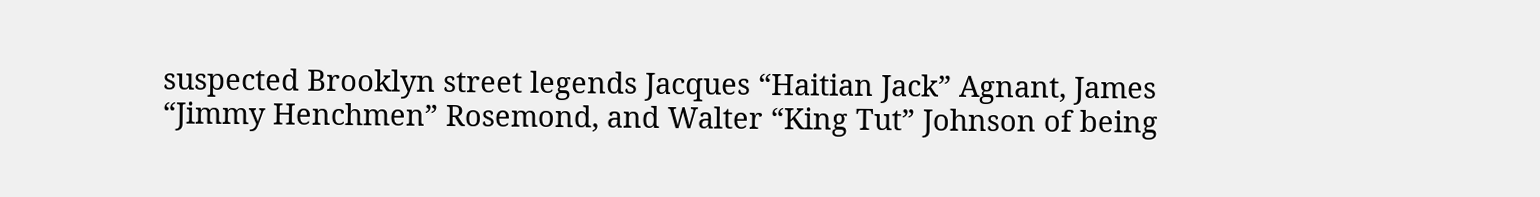suspected Brooklyn street legends Jacques “Haitian Jack” Agnant, James “Jimmy Henchmen” Rosemond, and Walter “King Tut” Johnson of being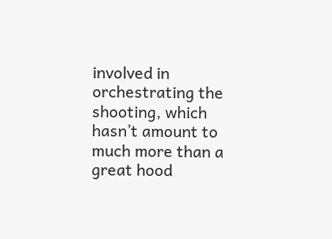involved in orchestrating the shooting, which hasn’t amount to much more than a great hood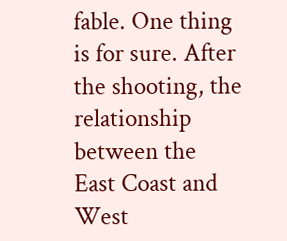fable. One thing is for sure. After the shooting, the relationship between the East Coast and West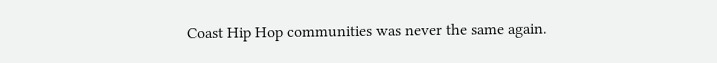Coast Hip Hop communities was never the same again.